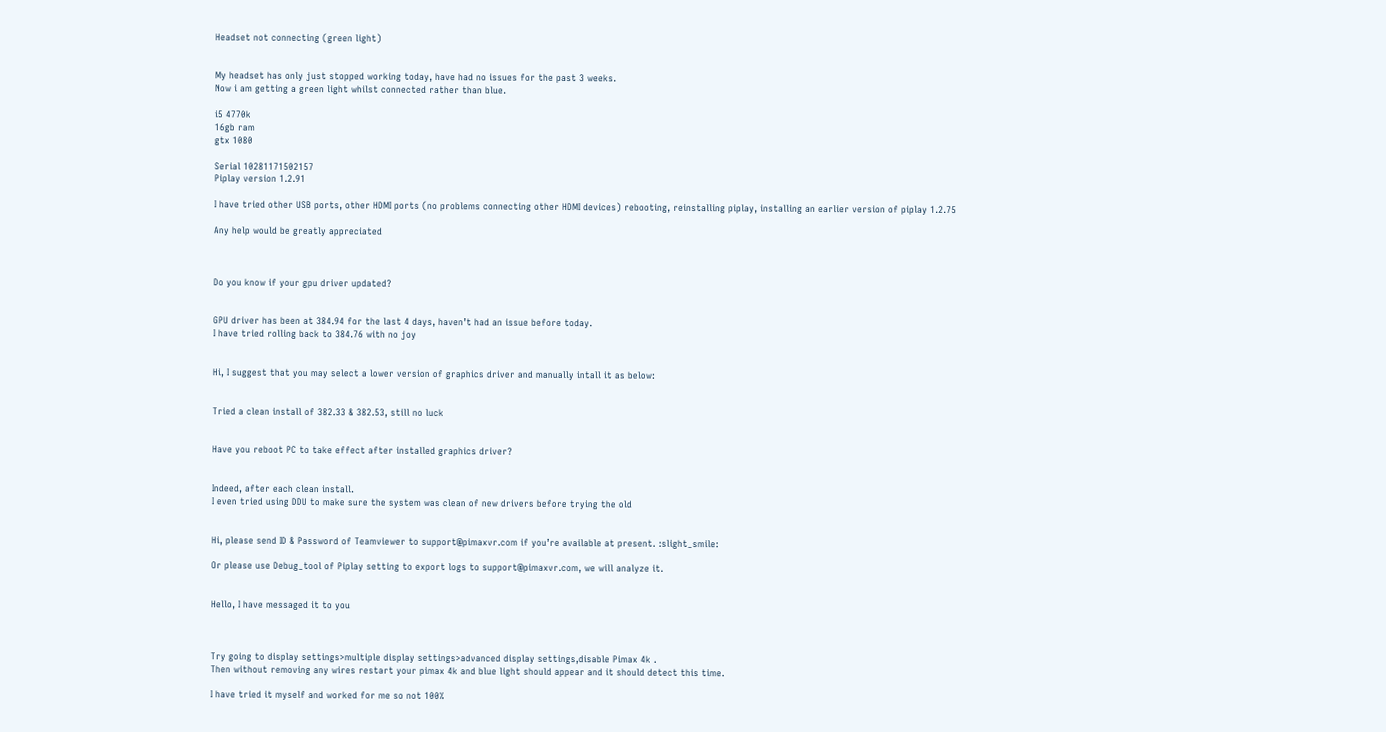Headset not connecting (green light)


My headset has only just stopped working today, have had no issues for the past 3 weeks.
Now i am getting a green light whilst connected rather than blue.

i5 4770k
16gb ram
gtx 1080

Serial 10281171502157
Piplay version 1.2.91

I have tried other USB ports, other HDMI ports (no problems connecting other HDMI devices) rebooting, reinstalling piplay, installing an earlier version of piplay 1.2.75

Any help would be greatly appreciated



Do you know if your gpu driver updated?


GPU driver has been at 384.94 for the last 4 days, haven’t had an issue before today.
I have tried rolling back to 384.76 with no joy


Hi, I suggest that you may select a lower version of graphics driver and manually intall it as below:


Tried a clean install of 382.33 & 382.53, still no luck


Have you reboot PC to take effect after installed graphics driver?


Indeed, after each clean install.
I even tried using DDU to make sure the system was clean of new drivers before trying the old


Hi, please send ID & Password of Teamviewer to support@pimaxvr.com if you’re available at present. :slight_smile:

Or please use Debug_tool of Piplay setting to export logs to support@pimaxvr.com, we will analyze it.


Hello, I have messaged it to you



Try going to display settings>multiple display settings>advanced display settings,disable Pimax 4k .
Then without removing any wires restart your pimax 4k and blue light should appear and it should detect this time.

I have tried it myself and worked for me so not 100%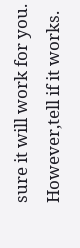sure it will work for you.
However,tell if it works.